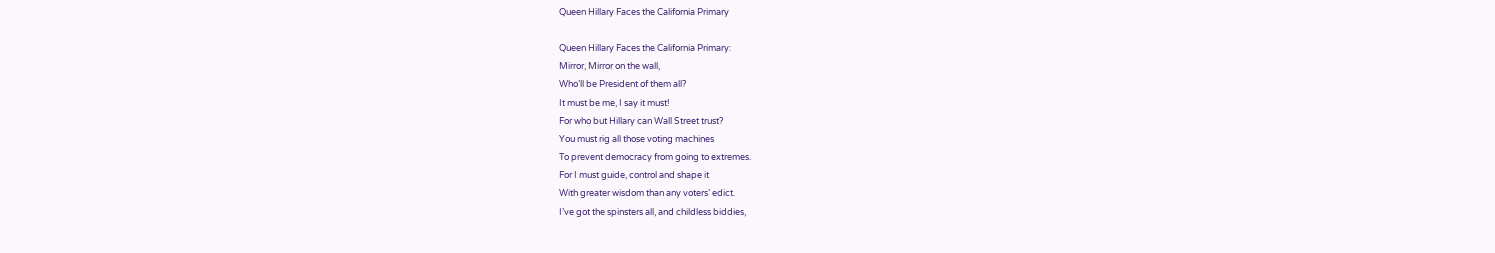Queen Hillary Faces the California Primary

Queen Hillary Faces the California Primary:
Mirror, Mirror on the wall,
Who’ll be President of them all?
It must be me, I say it must!
For who but Hillary can Wall Street trust?
You must rig all those voting machines
To prevent democracy from going to extremes.
For I must guide, control and shape it
With greater wisdom than any voters’ edict.
I’ve got the spinsters all, and childless biddies,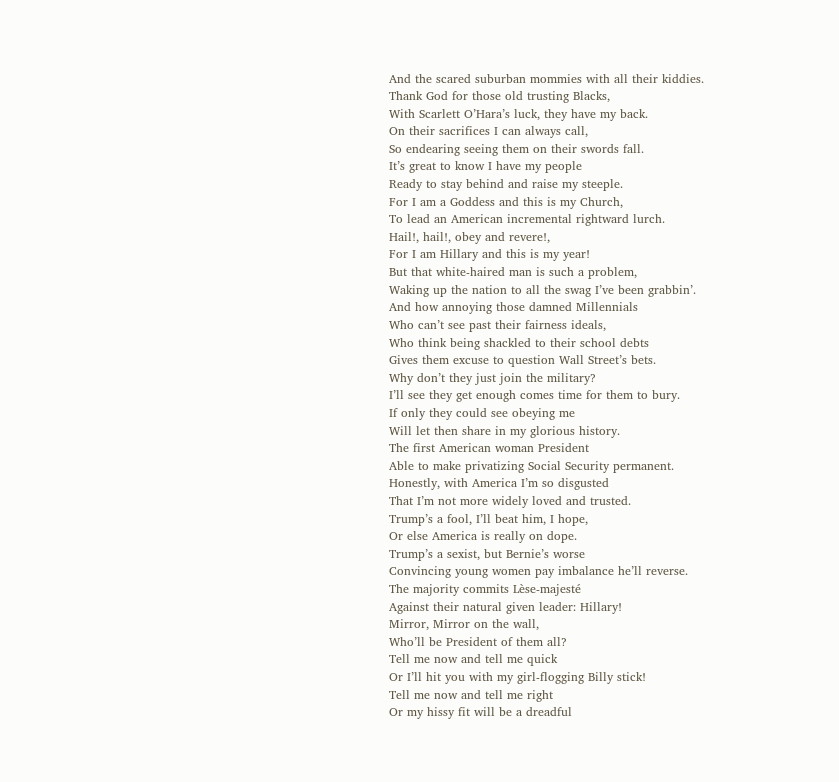And the scared suburban mommies with all their kiddies.
Thank God for those old trusting Blacks,
With Scarlett O’Hara’s luck, they have my back.
On their sacrifices I can always call,
So endearing seeing them on their swords fall.
It’s great to know I have my people
Ready to stay behind and raise my steeple.
For I am a Goddess and this is my Church,
To lead an American incremental rightward lurch.
Hail!, hail!, obey and revere!,
For I am Hillary and this is my year!
But that white-haired man is such a problem,
Waking up the nation to all the swag I’ve been grabbin’.
And how annoying those damned Millennials
Who can’t see past their fairness ideals,
Who think being shackled to their school debts
Gives them excuse to question Wall Street’s bets.
Why don’t they just join the military?
I’ll see they get enough comes time for them to bury.
If only they could see obeying me
Will let then share in my glorious history.
The first American woman President
Able to make privatizing Social Security permanent.
Honestly, with America I’m so disgusted
That I’m not more widely loved and trusted.
Trump’s a fool, I’ll beat him, I hope,
Or else America is really on dope.
Trump’s a sexist, but Bernie’s worse
Convincing young women pay imbalance he’ll reverse.
The majority commits Lèse-majesté
Against their natural given leader: Hillary!
Mirror, Mirror on the wall,
Who’ll be President of them all?
Tell me now and tell me quick
Or I’ll hit you with my girl-flogging Billy stick!
Tell me now and tell me right
Or my hissy fit will be a dreadful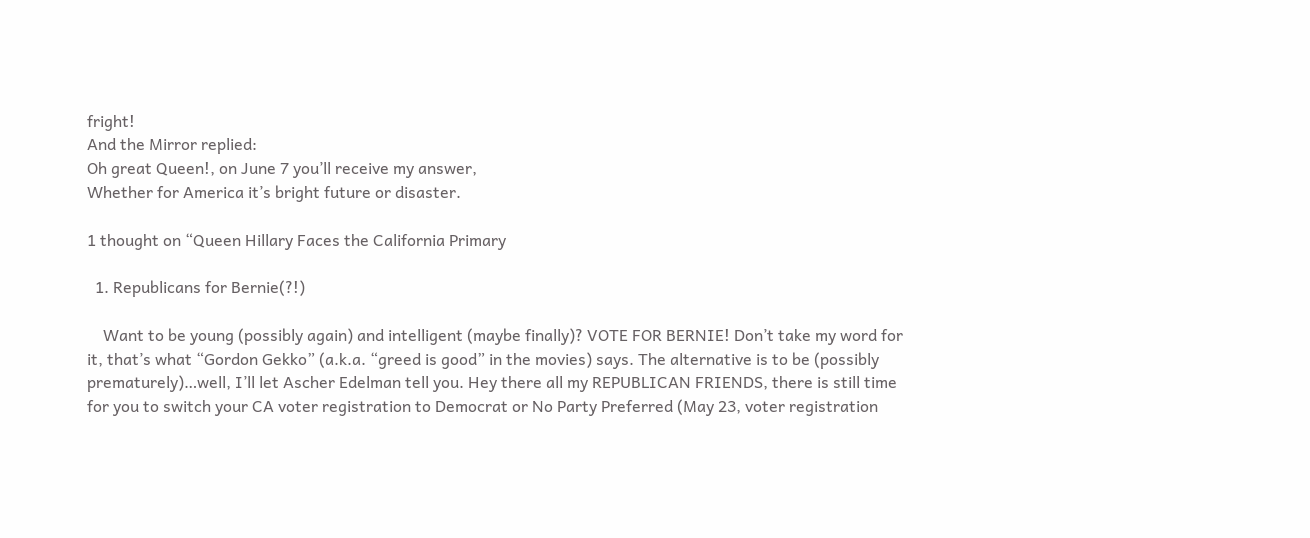fright!
And the Mirror replied:
Oh great Queen!, on June 7 you’ll receive my answer,
Whether for America it’s bright future or disaster.

1 thought on “Queen Hillary Faces the California Primary

  1. Republicans for Bernie(?!)

    Want to be young (possibly again) and intelligent (maybe finally)? VOTE FOR BERNIE! Don’t take my word for it, that’s what “Gordon Gekko” (a.k.a. “greed is good” in the movies) says. The alternative is to be (possibly prematurely)…well, I’ll let Ascher Edelman tell you. Hey there all my REPUBLICAN FRIENDS, there is still time for you to switch your CA voter registration to Democrat or No Party Preferred (May 23, voter registration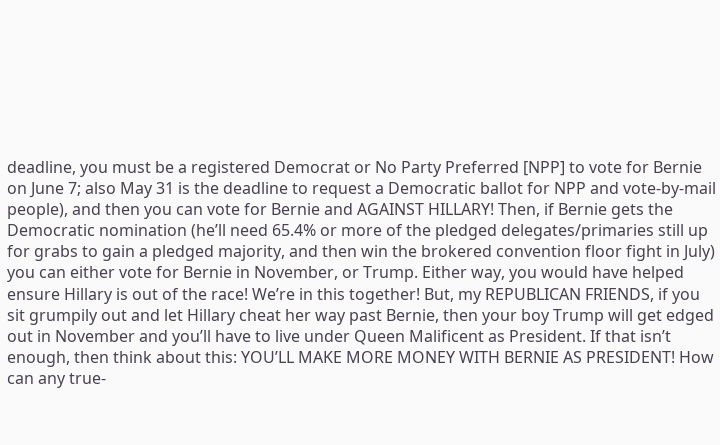deadline, you must be a registered Democrat or No Party Preferred [NPP] to vote for Bernie on June 7; also May 31 is the deadline to request a Democratic ballot for NPP and vote-by-mail people), and then you can vote for Bernie and AGAINST HILLARY! Then, if Bernie gets the Democratic nomination (he’ll need 65.4% or more of the pledged delegates/primaries still up for grabs to gain a pledged majority, and then win the brokered convention floor fight in July) you can either vote for Bernie in November, or Trump. Either way, you would have helped ensure Hillary is out of the race! We’re in this together! But, my REPUBLICAN FRIENDS, if you sit grumpily out and let Hillary cheat her way past Bernie, then your boy Trump will get edged out in November and you’ll have to live under Queen Malificent as President. If that isn’t enough, then think about this: YOU’LL MAKE MORE MONEY WITH BERNIE AS PRESIDENT! How can any true-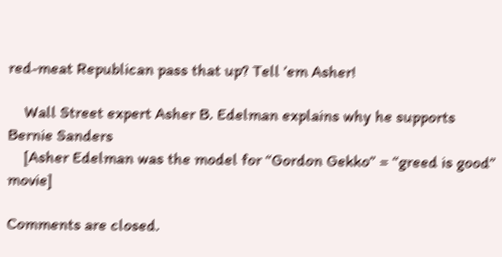red-meat Republican pass that up? Tell ’em Asher!

    Wall Street expert Asher B. Edelman explains why he supports Bernie Sanders
    [Asher Edelman was the model for “Gordon Gekko” = “greed is good” movie]

Comments are closed.